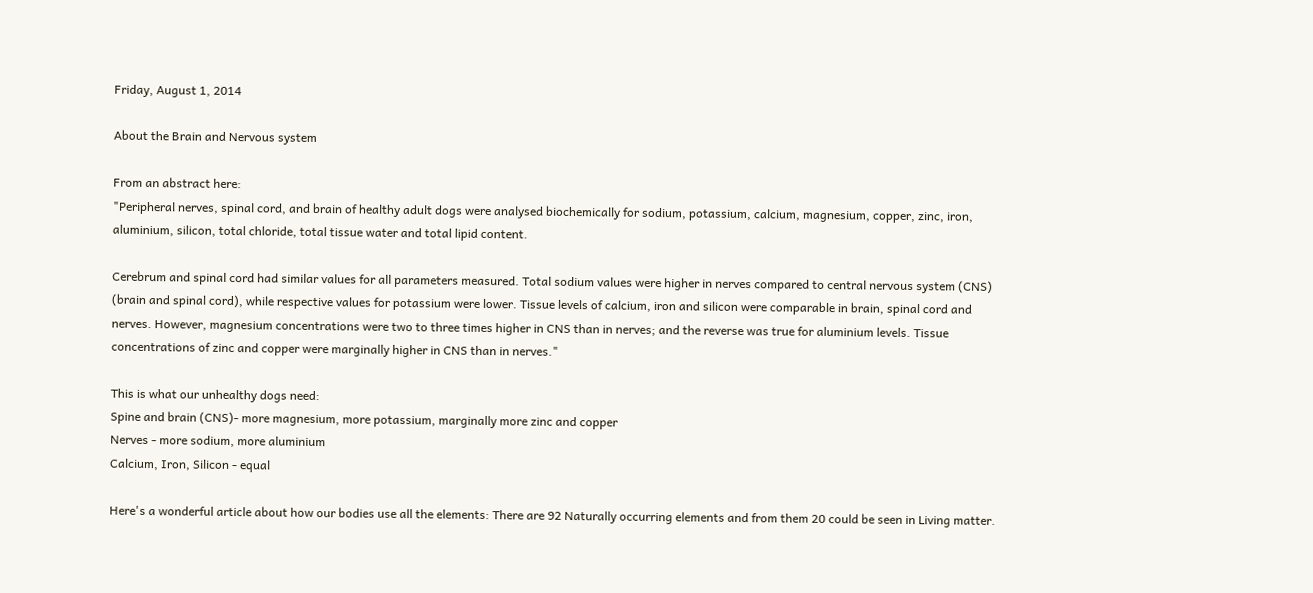Friday, August 1, 2014

About the Brain and Nervous system

From an abstract here:
"Peripheral nerves, spinal cord, and brain of healthy adult dogs were analysed biochemically for sodium, potassium, calcium, magnesium, copper, zinc, iron, aluminium, silicon, total chloride, total tissue water and total lipid content.

Cerebrum and spinal cord had similar values for all parameters measured. Total sodium values were higher in nerves compared to central nervous system (CNS) (brain and spinal cord), while respective values for potassium were lower. Tissue levels of calcium, iron and silicon were comparable in brain, spinal cord and nerves. However, magnesium concentrations were two to three times higher in CNS than in nerves; and the reverse was true for aluminium levels. Tissue concentrations of zinc and copper were marginally higher in CNS than in nerves."

This is what our unhealthy dogs need:
Spine and brain (CNS)- more magnesium, more potassium, marginally more zinc and copper
Nerves - more sodium, more aluminium
Calcium, Iron, Silicon - equal

Here's a wonderful article about how our bodies use all the elements: There are 92 Naturally occurring elements and from them 20 could be seen in Living matter.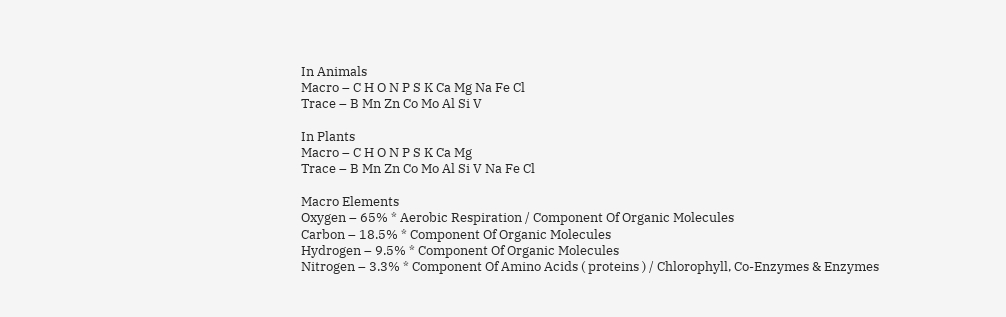In Animals
Macro – C H O N P S K Ca Mg Na Fe Cl
Trace – B Mn Zn Co Mo Al Si V

In Plants
Macro – C H O N P S K Ca Mg
Trace – B Mn Zn Co Mo Al Si V Na Fe Cl

Macro Elements
Oxygen – 65% * Aerobic Respiration / Component Of Organic Molecules
Carbon – 18.5% * Component Of Organic Molecules
Hydrogen – 9.5% * Component Of Organic Molecules
Nitrogen – 3.3% * Component Of Amino Acids ( proteins ) / Chlorophyll, Co-Enzymes & Enzymes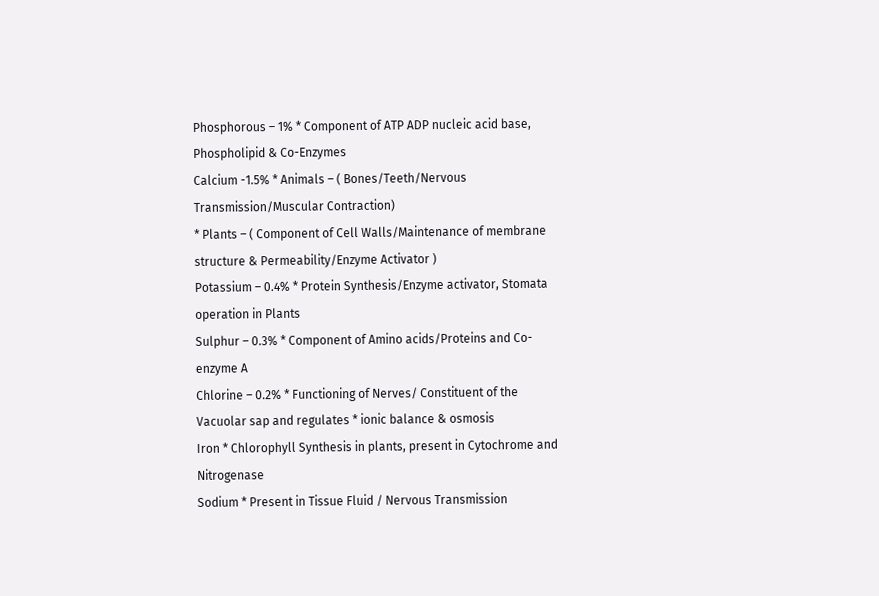Phosphorous – 1% * Component of ATP ADP nucleic acid base, Phospholipid & Co-Enzymes
Calcium -1.5% * Animals – ( Bones/Teeth/Nervous Transmission/Muscular Contraction)
* Plants – ( Component of Cell Walls/Maintenance of membrane structure & Permeability/Enzyme Activator )
Potassium – 0.4% * Protein Synthesis/Enzyme activator, Stomata operation in Plants
Sulphur – 0.3% * Component of Amino acids/Proteins and Co-enzyme A
Chlorine – 0.2% * Functioning of Nerves/ Constituent of the Vacuolar sap and regulates * ionic balance & osmosis
Iron * Chlorophyll Synthesis in plants, present in Cytochrome and Nitrogenase
Sodium * Present in Tissue Fluid / Nervous Transmission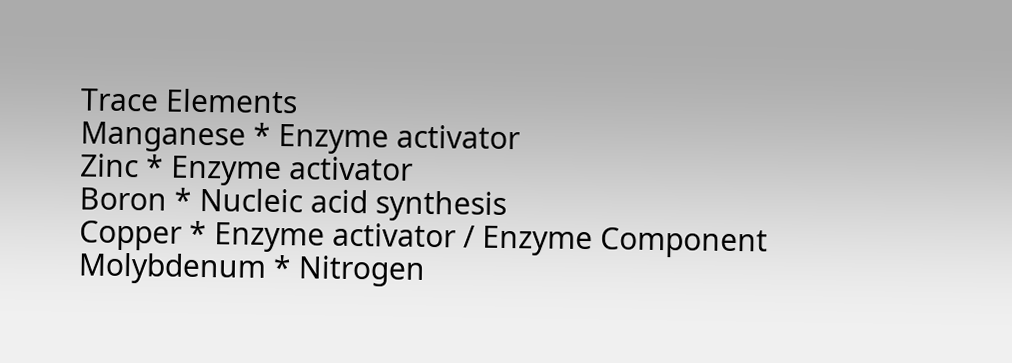Trace Elements
Manganese * Enzyme activator
Zinc * Enzyme activator
Boron * Nucleic acid synthesis
Copper * Enzyme activator / Enzyme Component
Molybdenum * Nitrogen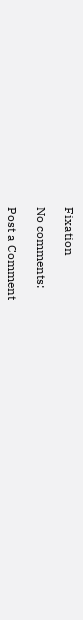Fixation

No comments:

Post a Comment